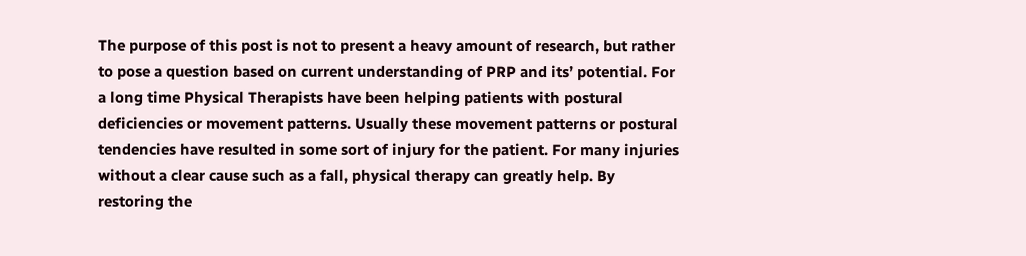The purpose of this post is not to present a heavy amount of research, but rather to pose a question based on current understanding of PRP and its’ potential. For a long time Physical Therapists have been helping patients with postural deficiencies or movement patterns. Usually these movement patterns or postural tendencies have resulted in some sort of injury for the patient. For many injuries without a clear cause such as a fall, physical therapy can greatly help. By restoring the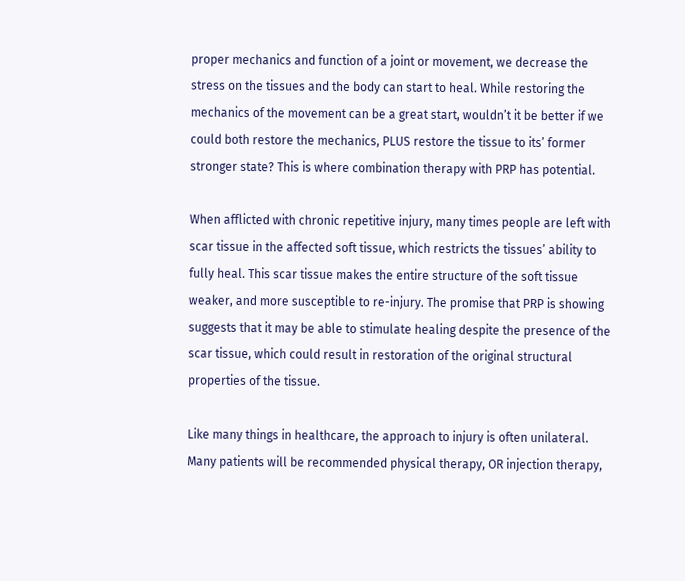proper mechanics and function of a joint or movement, we decrease the stress on the tissues and the body can start to heal. While restoring the mechanics of the movement can be a great start, wouldn’t it be better if we could both restore the mechanics, PLUS restore the tissue to its’ former stronger state? This is where combination therapy with PRP has potential.

When afflicted with chronic repetitive injury, many times people are left with scar tissue in the affected soft tissue, which restricts the tissues’ ability to fully heal. This scar tissue makes the entire structure of the soft tissue weaker, and more susceptible to re-injury. The promise that PRP is showing suggests that it may be able to stimulate healing despite the presence of the scar tissue, which could result in restoration of the original structural properties of the tissue.

Like many things in healthcare, the approach to injury is often unilateral. Many patients will be recommended physical therapy, OR injection therapy,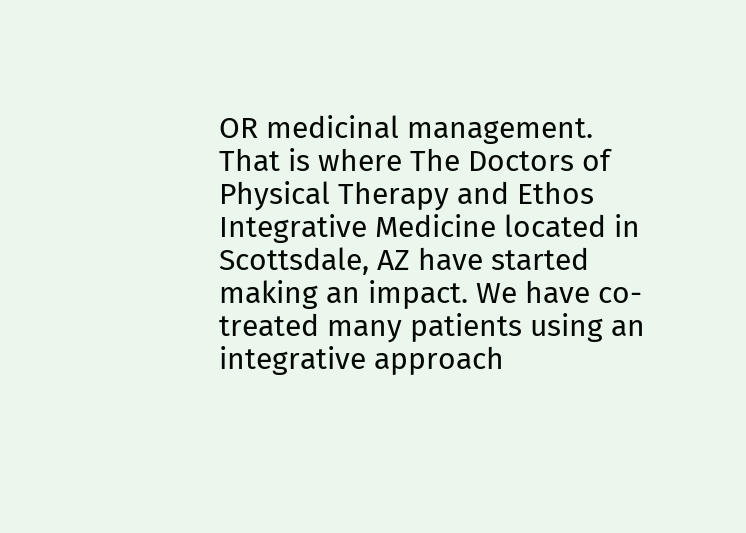OR medicinal management. That is where The Doctors of Physical Therapy and Ethos Integrative Medicine located in Scottsdale, AZ have started making an impact. We have co-treated many patients using an integrative approach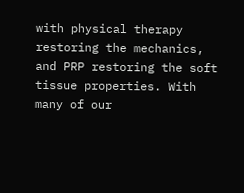with physical therapy restoring the mechanics, and PRP restoring the soft tissue properties. With many of our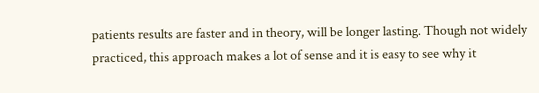patients results are faster and in theory, will be longer lasting. Though not widely practiced, this approach makes a lot of sense and it is easy to see why it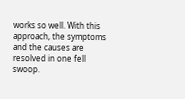works so well. With this approach, the symptoms and the causes are resolved in one fell swoop.